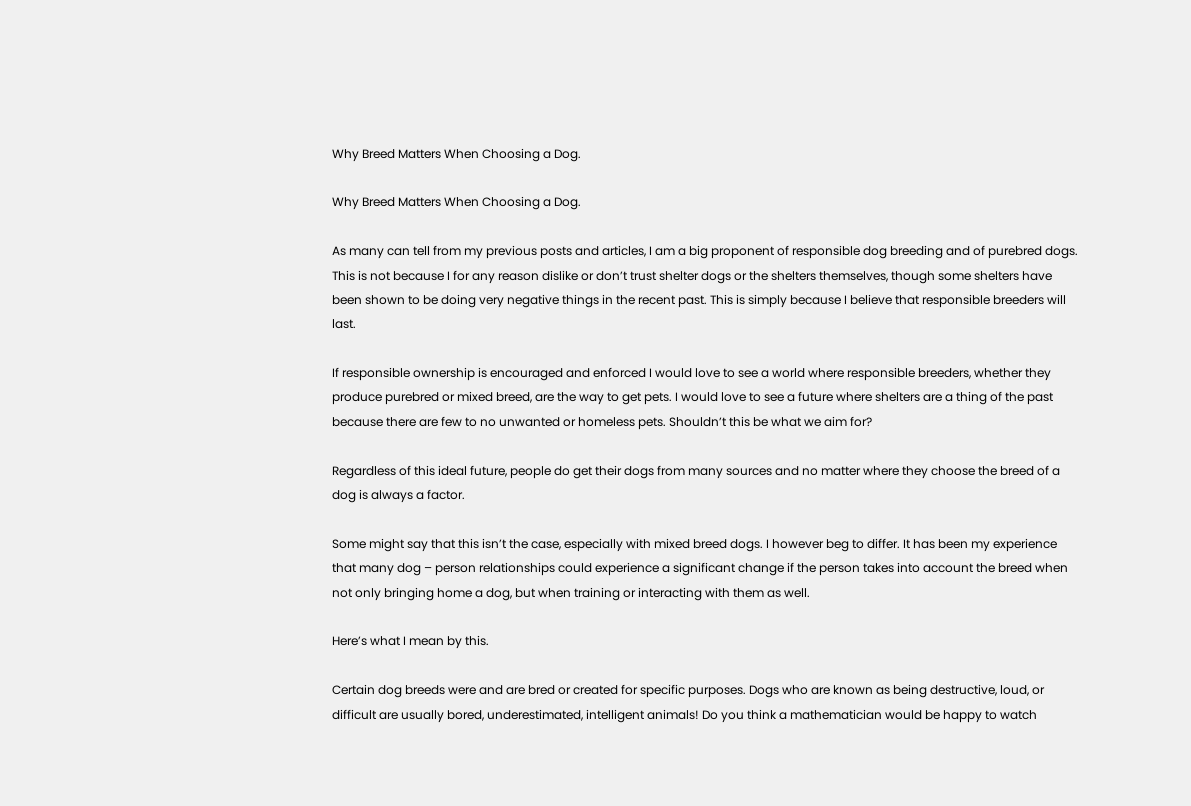Why Breed Matters When Choosing a Dog.

Why Breed Matters When Choosing a Dog.

As many can tell from my previous posts and articles, I am a big proponent of responsible dog breeding and of purebred dogs. This is not because I for any reason dislike or don’t trust shelter dogs or the shelters themselves, though some shelters have been shown to be doing very negative things in the recent past. This is simply because I believe that responsible breeders will last.

If responsible ownership is encouraged and enforced I would love to see a world where responsible breeders, whether they produce purebred or mixed breed, are the way to get pets. I would love to see a future where shelters are a thing of the past because there are few to no unwanted or homeless pets. Shouldn’t this be what we aim for?

Regardless of this ideal future, people do get their dogs from many sources and no matter where they choose the breed of a dog is always a factor.

Some might say that this isn’t the case, especially with mixed breed dogs. I however beg to differ. It has been my experience that many dog – person relationships could experience a significant change if the person takes into account the breed when not only bringing home a dog, but when training or interacting with them as well.

Here’s what I mean by this.

Certain dog breeds were and are bred or created for specific purposes. Dogs who are known as being destructive, loud, or difficult are usually bored, underestimated, intelligent animals! Do you think a mathematician would be happy to watch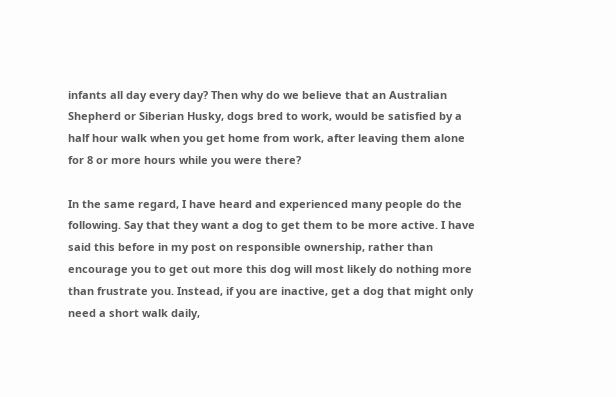infants all day every day? Then why do we believe that an Australian Shepherd or Siberian Husky, dogs bred to work, would be satisfied by a half hour walk when you get home from work, after leaving them alone for 8 or more hours while you were there?

In the same regard, I have heard and experienced many people do the following. Say that they want a dog to get them to be more active. I have said this before in my post on responsible ownership, rather than encourage you to get out more this dog will most likely do nothing more than frustrate you. Instead, if you are inactive, get a dog that might only need a short walk daily,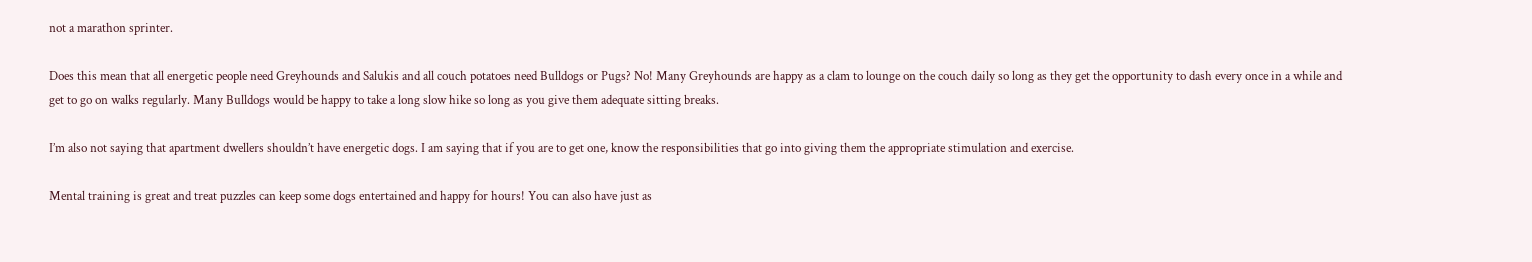not a marathon sprinter.

Does this mean that all energetic people need Greyhounds and Salukis and all couch potatoes need Bulldogs or Pugs? No! Many Greyhounds are happy as a clam to lounge on the couch daily so long as they get the opportunity to dash every once in a while and get to go on walks regularly. Many Bulldogs would be happy to take a long slow hike so long as you give them adequate sitting breaks.

I’m also not saying that apartment dwellers shouldn’t have energetic dogs. I am saying that if you are to get one, know the responsibilities that go into giving them the appropriate stimulation and exercise.

Mental training is great and treat puzzles can keep some dogs entertained and happy for hours! You can also have just as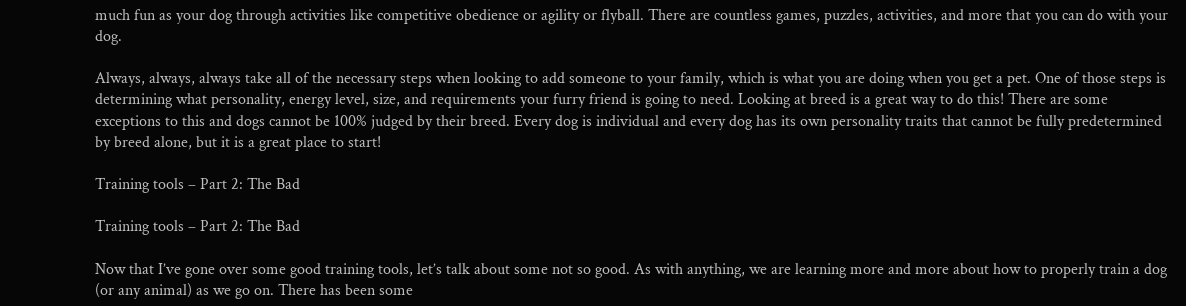much fun as your dog through activities like competitive obedience or agility or flyball. There are countless games, puzzles, activities, and more that you can do with your dog.

Always, always, always take all of the necessary steps when looking to add someone to your family, which is what you are doing when you get a pet. One of those steps is determining what personality, energy level, size, and requirements your furry friend is going to need. Looking at breed is a great way to do this! There are some exceptions to this and dogs cannot be 100% judged by their breed. Every dog is individual and every dog has its own personality traits that cannot be fully predetermined by breed alone, but it is a great place to start!

Training tools – Part 2: The Bad

Training tools – Part 2: The Bad

Now that I’ve gone over some good training tools, let’s talk about some not so good. As with anything, we are learning more and more about how to properly train a dog (or any animal) as we go on. There has been some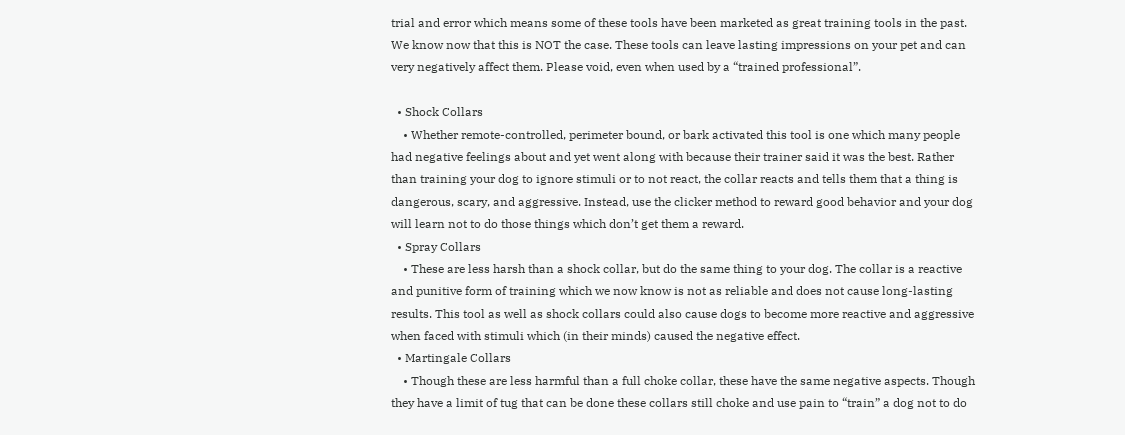trial and error which means some of these tools have been marketed as great training tools in the past. We know now that this is NOT the case. These tools can leave lasting impressions on your pet and can very negatively affect them. Please void, even when used by a “trained professional”.

  • Shock Collars
    • Whether remote-controlled, perimeter bound, or bark activated this tool is one which many people had negative feelings about and yet went along with because their trainer said it was the best. Rather than training your dog to ignore stimuli or to not react, the collar reacts and tells them that a thing is dangerous, scary, and aggressive. Instead, use the clicker method to reward good behavior and your dog will learn not to do those things which don’t get them a reward.
  • Spray Collars
    • These are less harsh than a shock collar, but do the same thing to your dog. The collar is a reactive and punitive form of training which we now know is not as reliable and does not cause long-lasting results. This tool as well as shock collars could also cause dogs to become more reactive and aggressive when faced with stimuli which (in their minds) caused the negative effect.
  • Martingale Collars
    • Though these are less harmful than a full choke collar, these have the same negative aspects. Though they have a limit of tug that can be done these collars still choke and use pain to “train” a dog not to do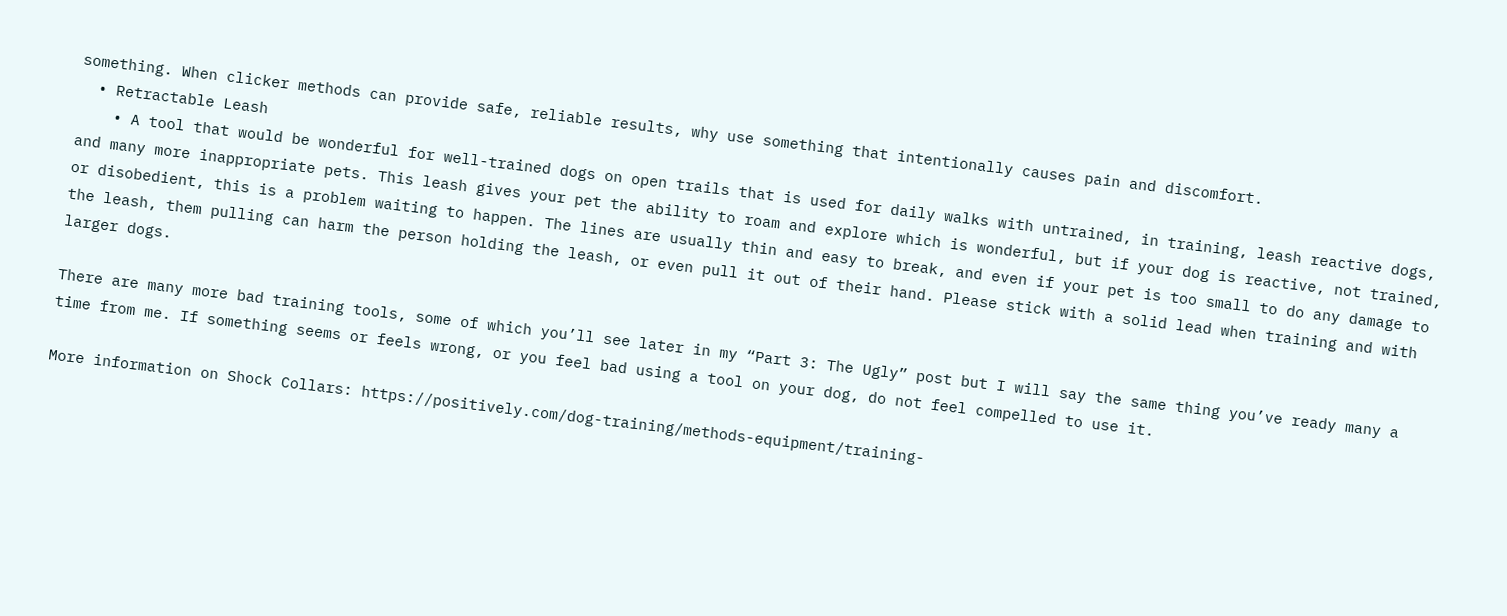something. When clicker methods can provide safe, reliable results, why use something that intentionally causes pain and discomfort.
  • Retractable Leash
    • A tool that would be wonderful for well-trained dogs on open trails that is used for daily walks with untrained, in training, leash reactive dogs, and many more inappropriate pets. This leash gives your pet the ability to roam and explore which is wonderful, but if your dog is reactive, not trained, or disobedient, this is a problem waiting to happen. The lines are usually thin and easy to break, and even if your pet is too small to do any damage to the leash, them pulling can harm the person holding the leash, or even pull it out of their hand. Please stick with a solid lead when training and with larger dogs.

There are many more bad training tools, some of which you’ll see later in my “Part 3: The Ugly” post but I will say the same thing you’ve ready many a time from me. If something seems or feels wrong, or you feel bad using a tool on your dog, do not feel compelled to use it.

More information on Shock Collars: https://positively.com/dog-training/methods-equipment/training-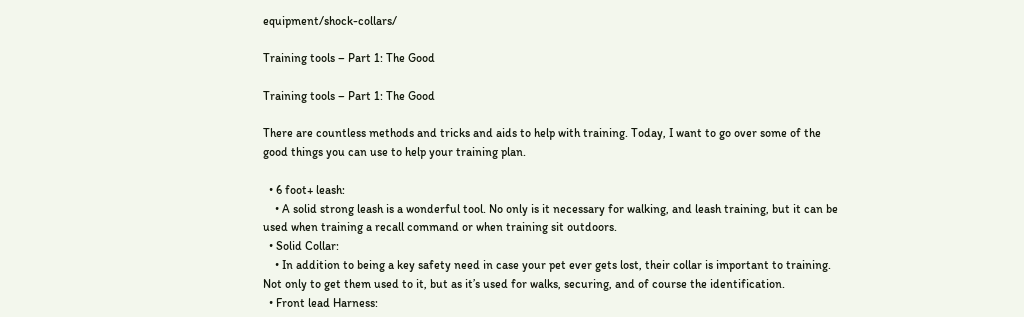equipment/shock-collars/

Training tools – Part 1: The Good

Training tools – Part 1: The Good

There are countless methods and tricks and aids to help with training. Today, I want to go over some of the good things you can use to help your training plan.

  • 6 foot+ leash:
    • A solid strong leash is a wonderful tool. No only is it necessary for walking, and leash training, but it can be used when training a recall command or when training sit outdoors.
  • Solid Collar:
    • In addition to being a key safety need in case your pet ever gets lost, their collar is important to training. Not only to get them used to it, but as it’s used for walks, securing, and of course the identification.
  • Front lead Harness: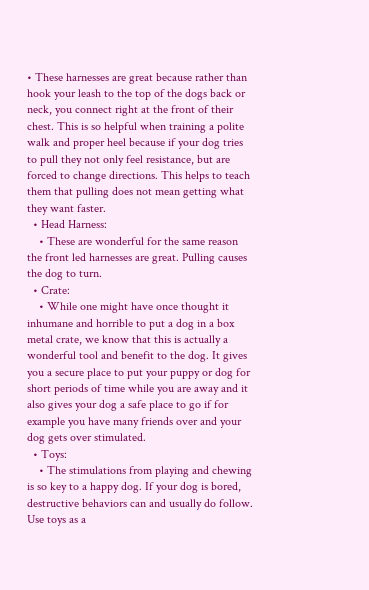• These harnesses are great because rather than hook your leash to the top of the dogs back or neck, you connect right at the front of their chest. This is so helpful when training a polite walk and proper heel because if your dog tries to pull they not only feel resistance, but are forced to change directions. This helps to teach them that pulling does not mean getting what they want faster.
  • Head Harness:
    • These are wonderful for the same reason the front led harnesses are great. Pulling causes the dog to turn.
  • Crate:
    • While one might have once thought it inhumane and horrible to put a dog in a box metal crate, we know that this is actually a wonderful tool and benefit to the dog. It gives you a secure place to put your puppy or dog for short periods of time while you are away and it also gives your dog a safe place to go if for example you have many friends over and your dog gets over stimulated.
  • Toys:
    • The stimulations from playing and chewing is so key to a happy dog. If your dog is bored, destructive behaviors can and usually do follow. Use toys as a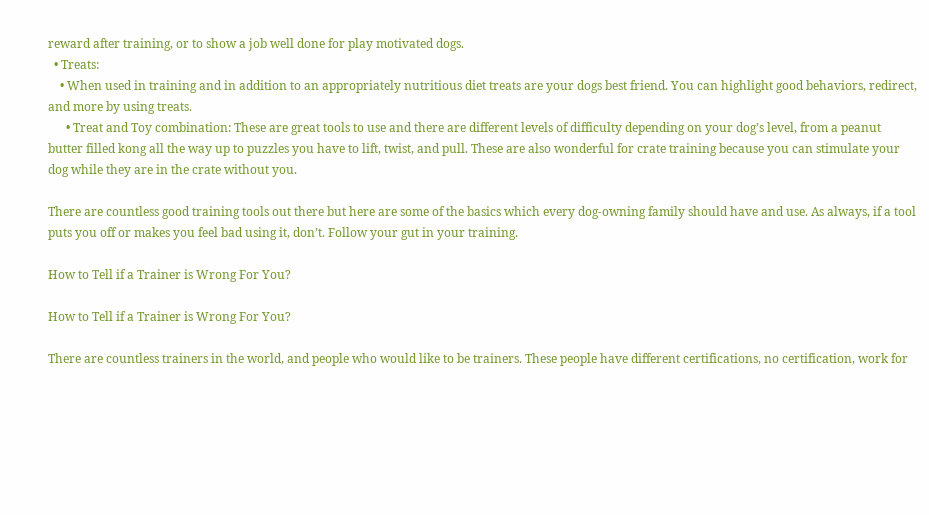reward after training, or to show a job well done for play motivated dogs.
  • Treats:
    • When used in training and in addition to an appropriately nutritious diet treats are your dogs best friend. You can highlight good behaviors, redirect, and more by using treats.
      • Treat and Toy combination: These are great tools to use and there are different levels of difficulty depending on your dog’s level, from a peanut butter filled kong all the way up to puzzles you have to lift, twist, and pull. These are also wonderful for crate training because you can stimulate your dog while they are in the crate without you.

There are countless good training tools out there but here are some of the basics which every dog-owning family should have and use. As always, if a tool puts you off or makes you feel bad using it, don’t. Follow your gut in your training.

How to Tell if a Trainer is Wrong For You?

How to Tell if a Trainer is Wrong For You?

There are countless trainers in the world, and people who would like to be trainers. These people have different certifications, no certification, work for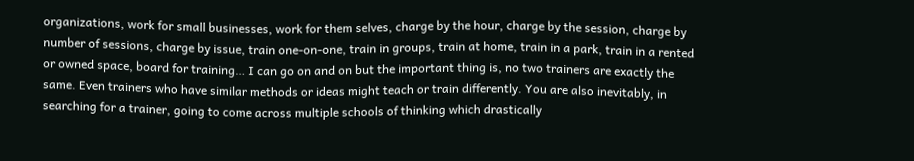organizations, work for small businesses, work for them selves, charge by the hour, charge by the session, charge by  number of sessions, charge by issue, train one-on-one, train in groups, train at home, train in a park, train in a rented or owned space, board for training… I can go on and on but the important thing is, no two trainers are exactly the same. Even trainers who have similar methods or ideas might teach or train differently. You are also inevitably, in searching for a trainer, going to come across multiple schools of thinking which drastically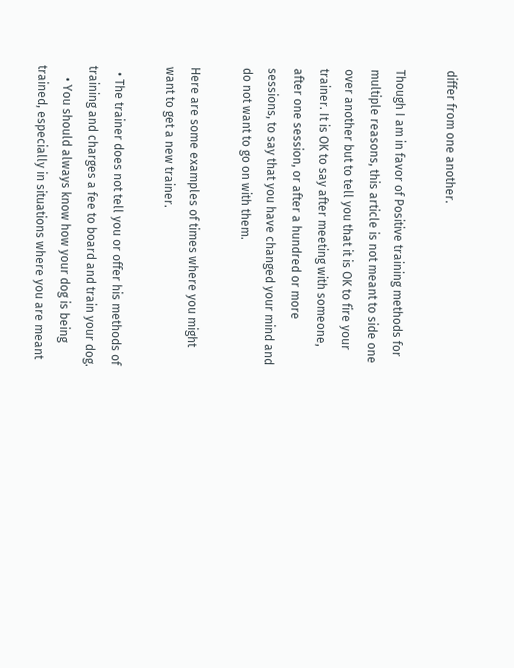differ from one another.

Though I am in favor of Positive training methods for multiple reasons, this article is not meant to side one over another but to tell you that it is OK to fire your trainer. It is OK to say after meeting with someone, after one session, or after a hundred or more sessions, to say that you have changed your mind and do not want to go on with them.

Here are some examples of times where you might want to get a new trainer.

  • The trainer does not tell you or offer his methods of training and charges a fee to board and train your dog.
    • You should always know how your dog is being trained, especially in situations where you are meant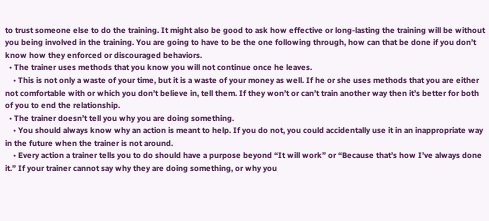to trust someone else to do the training. It might also be good to ask how effective or long-lasting the training will be without you being involved in the training. You are going to have to be the one following through, how can that be done if you don’t know how they enforced or discouraged behaviors.
  • The trainer uses methods that you know you will not continue once he leaves.
    • This is not only a waste of your time, but it is a waste of your money as well. If he or she uses methods that you are either not comfortable with or which you don’t believe in, tell them. If they won’t or can’t train another way then it’s better for both of you to end the relationship.
  • The trainer doesn’t tell you why you are doing something.
    • You should always know why an action is meant to help. If you do not, you could accidentally use it in an inappropriate way in the future when the trainer is not around.
    • Every action a trainer tells you to do should have a purpose beyond “It will work” or “Because that’s how I’ve always done it.” If your trainer cannot say why they are doing something, or why you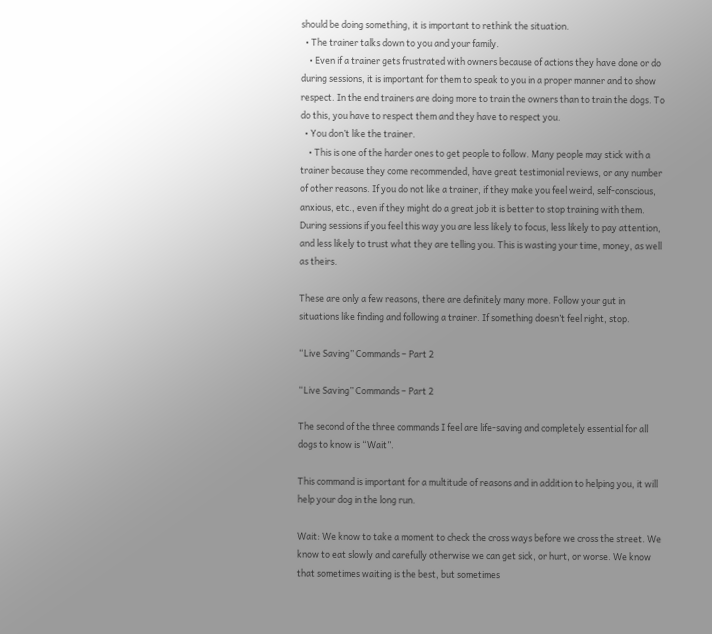should be doing something, it is important to rethink the situation.
  • The trainer talks down to you and your family.
    • Even if a trainer gets frustrated with owners because of actions they have done or do during sessions, it is important for them to speak to you in a proper manner and to show respect. In the end trainers are doing more to train the owners than to train the dogs. To do this, you have to respect them and they have to respect you.
  • You don’t like the trainer.
    • This is one of the harder ones to get people to follow. Many people may stick with a trainer because they come recommended, have great testimonial reviews, or any number of other reasons. If you do not like a trainer, if they make you feel weird, self-conscious, anxious, etc., even if they might do a great job it is better to stop training with them. During sessions if you feel this way you are less likely to focus, less likely to pay attention, and less likely to trust what they are telling you. This is wasting your time, money, as well as theirs.

These are only a few reasons, there are definitely many more. Follow your gut in situations like finding and following a trainer. If something doesn’t feel right, stop.

“Live Saving” Commands – Part 2

“Live Saving” Commands – Part 2

The second of the three commands I feel are life-saving and completely essential for all dogs to know is “Wait”.

This command is important for a multitude of reasons and in addition to helping you, it will help your dog in the long run.

Wait: We know to take a moment to check the cross ways before we cross the street. We know to eat slowly and carefully otherwise we can get sick, or hurt, or worse. We know that sometimes waiting is the best, but sometimes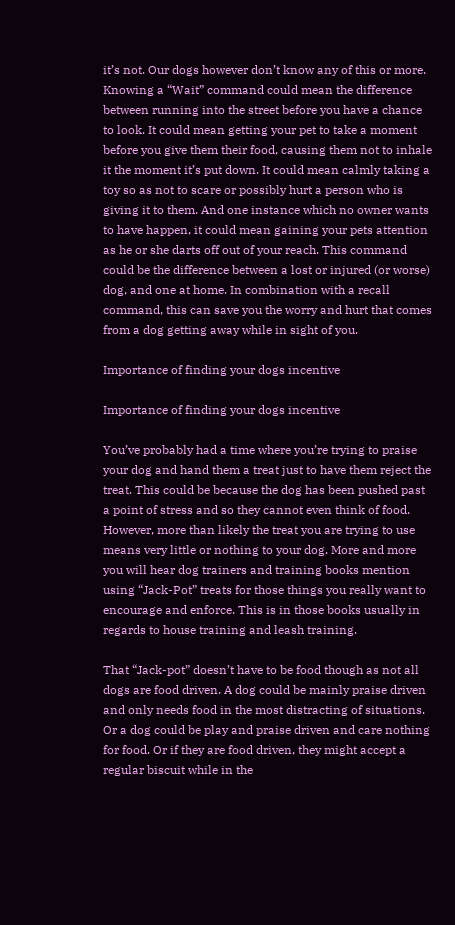it’s not. Our dogs however don’t know any of this or more. Knowing a “Wait” command could mean the difference between running into the street before you have a chance to look. It could mean getting your pet to take a moment before you give them their food, causing them not to inhale it the moment it’s put down. It could mean calmly taking a toy so as not to scare or possibly hurt a person who is giving it to them. And one instance which no owner wants to have happen, it could mean gaining your pets attention as he or she darts off out of your reach. This command could be the difference between a lost or injured (or worse) dog, and one at home. In combination with a recall command, this can save you the worry and hurt that comes from a dog getting away while in sight of you.

Importance of finding your dogs incentive

Importance of finding your dogs incentive

You’ve probably had a time where you’re trying to praise your dog and hand them a treat just to have them reject the treat. This could be because the dog has been pushed past a point of stress and so they cannot even think of food. However, more than likely the treat you are trying to use means very little or nothing to your dog. More and more you will hear dog trainers and training books mention using “Jack-Pot” treats for those things you really want to encourage and enforce. This is in those books usually in regards to house training and leash training.

That “Jack-pot” doesn’t have to be food though as not all dogs are food driven. A dog could be mainly praise driven and only needs food in the most distracting of situations. Or a dog could be play and praise driven and care nothing for food. Or if they are food driven, they might accept a regular biscuit while in the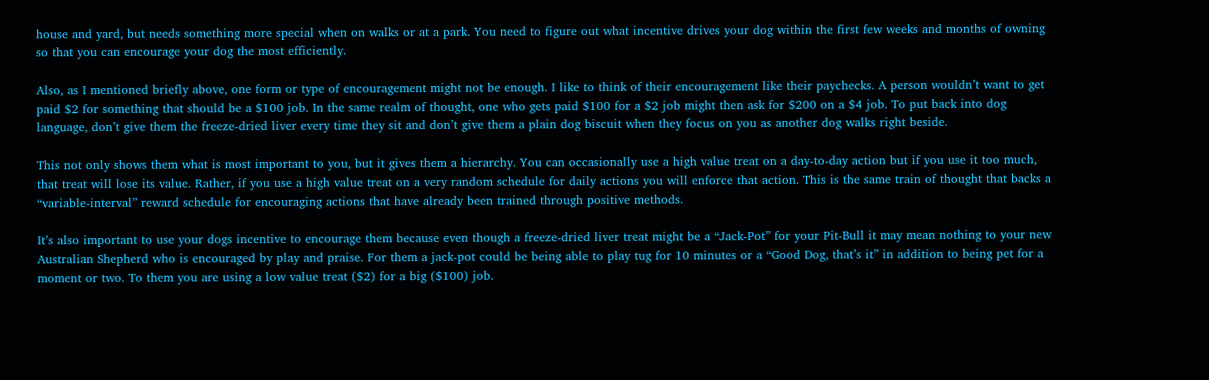house and yard, but needs something more special when on walks or at a park. You need to figure out what incentive drives your dog within the first few weeks and months of owning so that you can encourage your dog the most efficiently.

Also, as I mentioned briefly above, one form or type of encouragement might not be enough. I like to think of their encouragement like their paychecks. A person wouldn’t want to get paid $2 for something that should be a $100 job. In the same realm of thought, one who gets paid $100 for a $2 job might then ask for $200 on a $4 job. To put back into dog language, don’t give them the freeze-dried liver every time they sit and don’t give them a plain dog biscuit when they focus on you as another dog walks right beside.

This not only shows them what is most important to you, but it gives them a hierarchy. You can occasionally use a high value treat on a day-to-day action but if you use it too much, that treat will lose its value. Rather, if you use a high value treat on a very random schedule for daily actions you will enforce that action. This is the same train of thought that backs a “variable-interval” reward schedule for encouraging actions that have already been trained through positive methods.

It’s also important to use your dogs incentive to encourage them because even though a freeze-dried liver treat might be a “Jack-Pot” for your Pit-Bull it may mean nothing to your new Australian Shepherd who is encouraged by play and praise. For them a jack-pot could be being able to play tug for 10 minutes or a “Good Dog, that’s it” in addition to being pet for a moment or two. To them you are using a low value treat ($2) for a big ($100) job.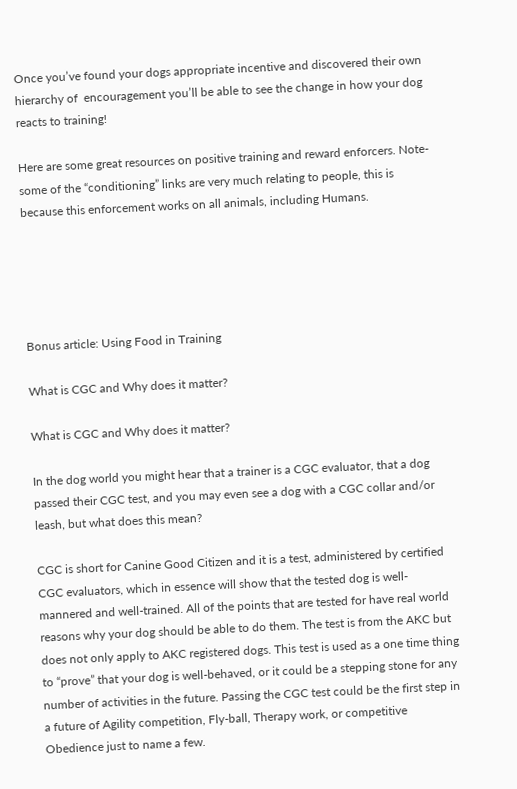Once you’ve found your dogs appropriate incentive and discovered their own hierarchy of  encouragement you’ll be able to see the change in how your dog reacts to training!

Here are some great resources on positive training and reward enforcers. Note-some of the “conditioning” links are very much relating to people, this is because this enforcement works on all animals, including Humans.





Bonus article: Using Food in Training

What is CGC and Why does it matter?

What is CGC and Why does it matter?

In the dog world you might hear that a trainer is a CGC evaluator, that a dog passed their CGC test, and you may even see a dog with a CGC collar and/or leash, but what does this mean?

CGC is short for Canine Good Citizen and it is a test, administered by certified CGC evaluators, which in essence will show that the tested dog is well-mannered and well-trained. All of the points that are tested for have real world reasons why your dog should be able to do them. The test is from the AKC but does not only apply to AKC registered dogs. This test is used as a one time thing to “prove” that your dog is well-behaved, or it could be a stepping stone for any number of activities in the future. Passing the CGC test could be the first step in a future of Agility competition, Fly-ball, Therapy work, or competitive Obedience just to name a few.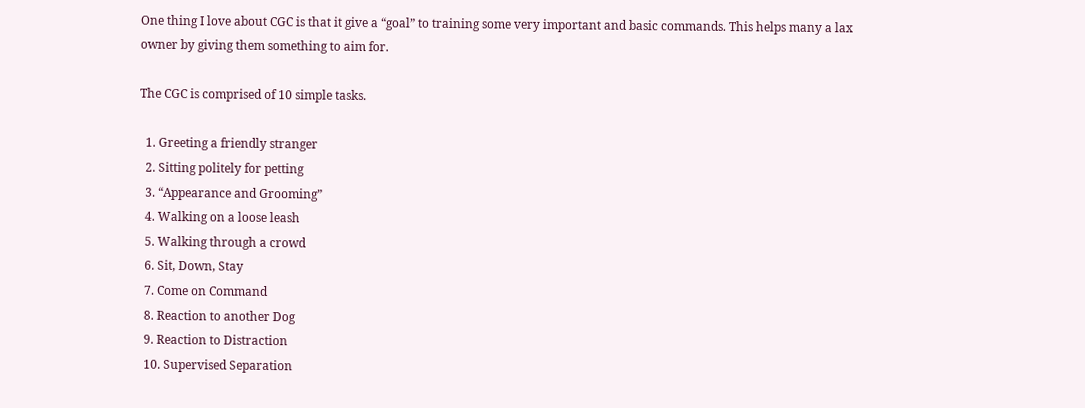One thing I love about CGC is that it give a “goal” to training some very important and basic commands. This helps many a lax owner by giving them something to aim for.

The CGC is comprised of 10 simple tasks.

  1. Greeting a friendly stranger
  2. Sitting politely for petting
  3. “Appearance and Grooming”
  4. Walking on a loose leash
  5. Walking through a crowd
  6. Sit, Down, Stay
  7. Come on Command
  8. Reaction to another Dog
  9. Reaction to Distraction
  10. Supervised Separation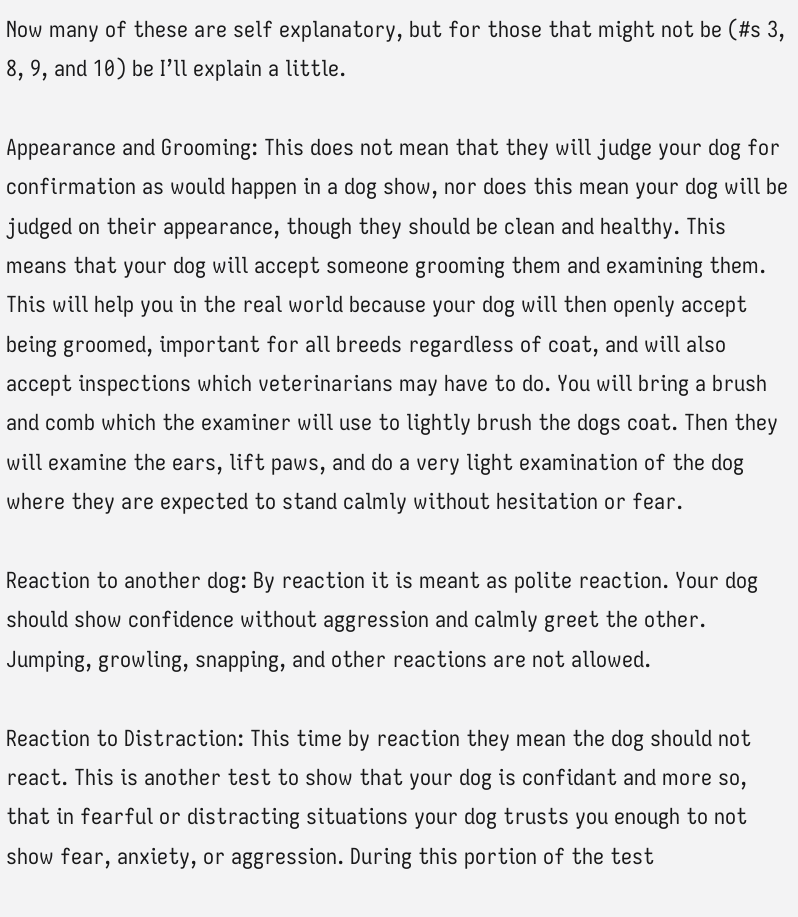Now many of these are self explanatory, but for those that might not be (#s 3, 8, 9, and 10) be I’ll explain a little.

Appearance and Grooming: This does not mean that they will judge your dog for confirmation as would happen in a dog show, nor does this mean your dog will be judged on their appearance, though they should be clean and healthy. This means that your dog will accept someone grooming them and examining them. This will help you in the real world because your dog will then openly accept being groomed, important for all breeds regardless of coat, and will also accept inspections which veterinarians may have to do. You will bring a brush and comb which the examiner will use to lightly brush the dogs coat. Then they will examine the ears, lift paws, and do a very light examination of the dog where they are expected to stand calmly without hesitation or fear.

Reaction to another dog: By reaction it is meant as polite reaction. Your dog should show confidence without aggression and calmly greet the other. Jumping, growling, snapping, and other reactions are not allowed.

Reaction to Distraction: This time by reaction they mean the dog should not react. This is another test to show that your dog is confidant and more so, that in fearful or distracting situations your dog trusts you enough to not show fear, anxiety, or aggression. During this portion of the test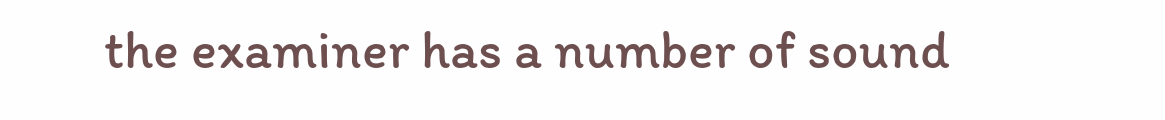the examiner has a number of sound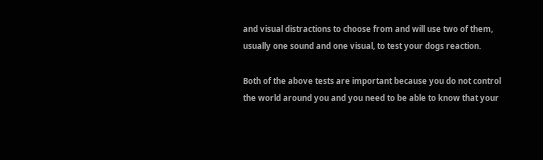and visual distractions to choose from and will use two of them, usually one sound and one visual, to test your dogs reaction.

Both of the above tests are important because you do not control the world around you and you need to be able to know that your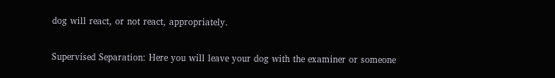dog will react, or not react, appropriately.

Supervised Separation: Here you will leave your dog with the examiner or someone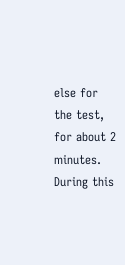else for the test, for about 2 minutes. During this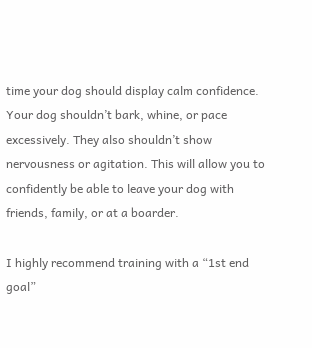time your dog should display calm confidence. Your dog shouldn’t bark, whine, or pace excessively. They also shouldn’t show nervousness or agitation. This will allow you to confidently be able to leave your dog with friends, family, or at a boarder.

I highly recommend training with a “1st end goal”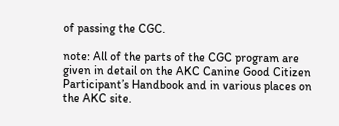of passing the CGC.

note: All of the parts of the CGC program are given in detail on the AKC Canine Good Citizen Participant’s Handbook and in various places on the AKC site.